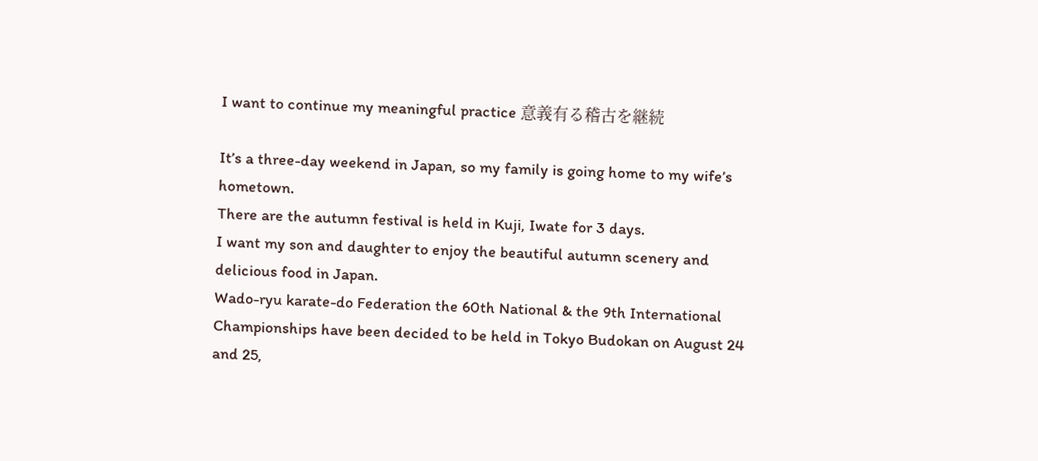I want to continue my meaningful practice 意義有る稽古を継続

It’s a three-day weekend in Japan, so my family is going home to my wife’s hometown.
There are the autumn festival is held in Kuji, Iwate for 3 days.
I want my son and daughter to enjoy the beautiful autumn scenery and delicious food in Japan.
Wado-ryu karate-do Federation the 60th National & the 9th International Championships have been decided to be held in Tokyo Budokan on August 24 and 25,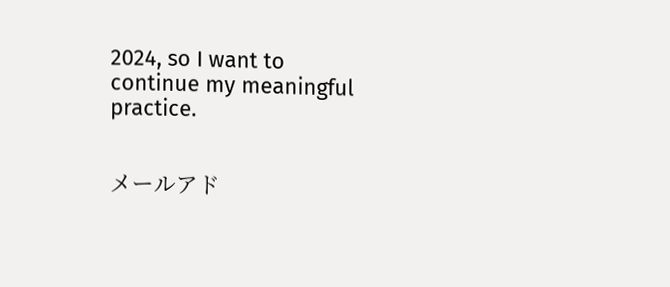2024, so I want to continue my meaningful practice.


メールアド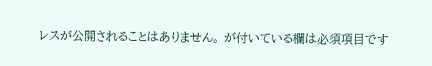レスが公開されることはありません。 が付いている欄は必須項目です